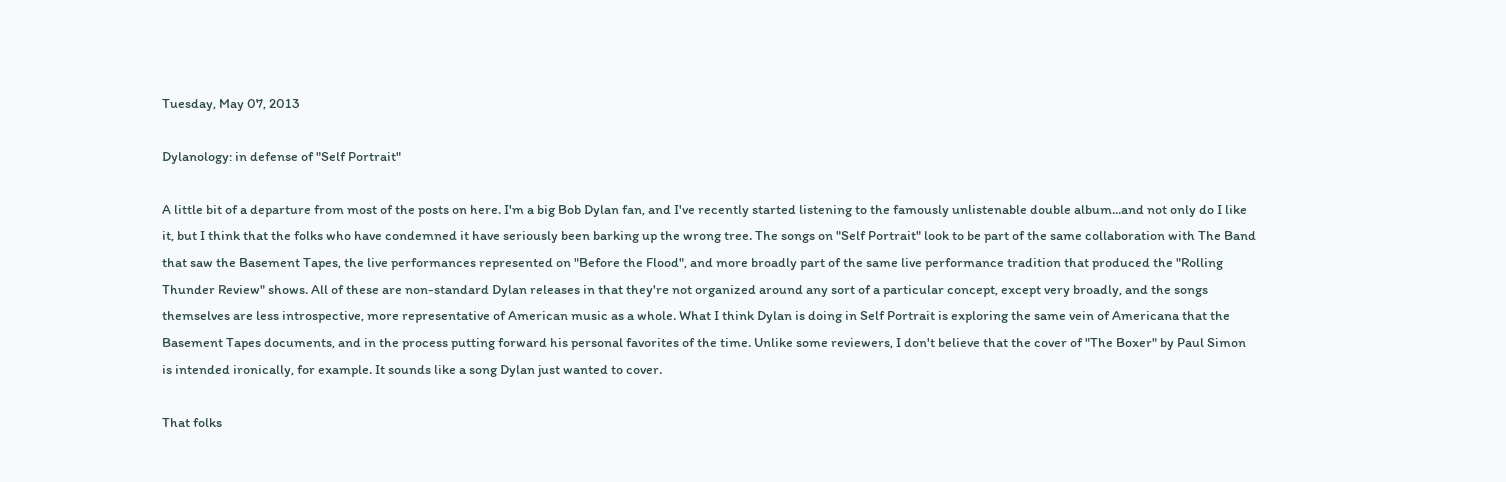Tuesday, May 07, 2013

Dylanology: in defense of "Self Portrait"

A little bit of a departure from most of the posts on here. I'm a big Bob Dylan fan, and I've recently started listening to the famously unlistenable double album...and not only do I like it, but I think that the folks who have condemned it have seriously been barking up the wrong tree. The songs on "Self Portrait" look to be part of the same collaboration with The Band that saw the Basement Tapes, the live performances represented on "Before the Flood", and more broadly part of the same live performance tradition that produced the "Rolling Thunder Review" shows. All of these are non-standard Dylan releases in that they're not organized around any sort of a particular concept, except very broadly, and the songs themselves are less introspective, more representative of American music as a whole. What I think Dylan is doing in Self Portrait is exploring the same vein of Americana that the Basement Tapes documents, and in the process putting forward his personal favorites of the time. Unlike some reviewers, I don't believe that the cover of "The Boxer" by Paul Simon is intended ironically, for example. It sounds like a song Dylan just wanted to cover.

That folks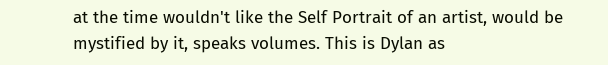at the time wouldn't like the Self Portrait of an artist, would be mystified by it, speaks volumes. This is Dylan as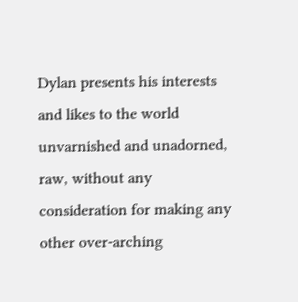Dylan presents his interests and likes to the world unvarnished and unadorned, raw, without any consideration for making any other over-arching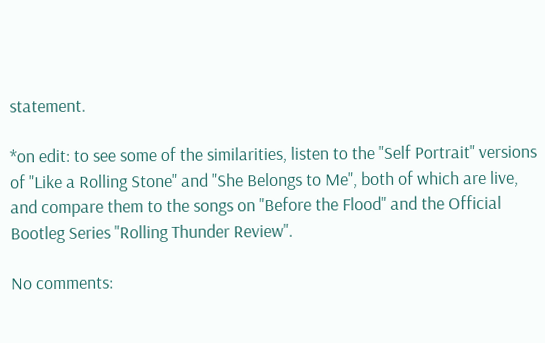statement.

*on edit: to see some of the similarities, listen to the "Self Portrait" versions of "Like a Rolling Stone" and "She Belongs to Me", both of which are live, and compare them to the songs on "Before the Flood" and the Official Bootleg Series "Rolling Thunder Review".

No comments: